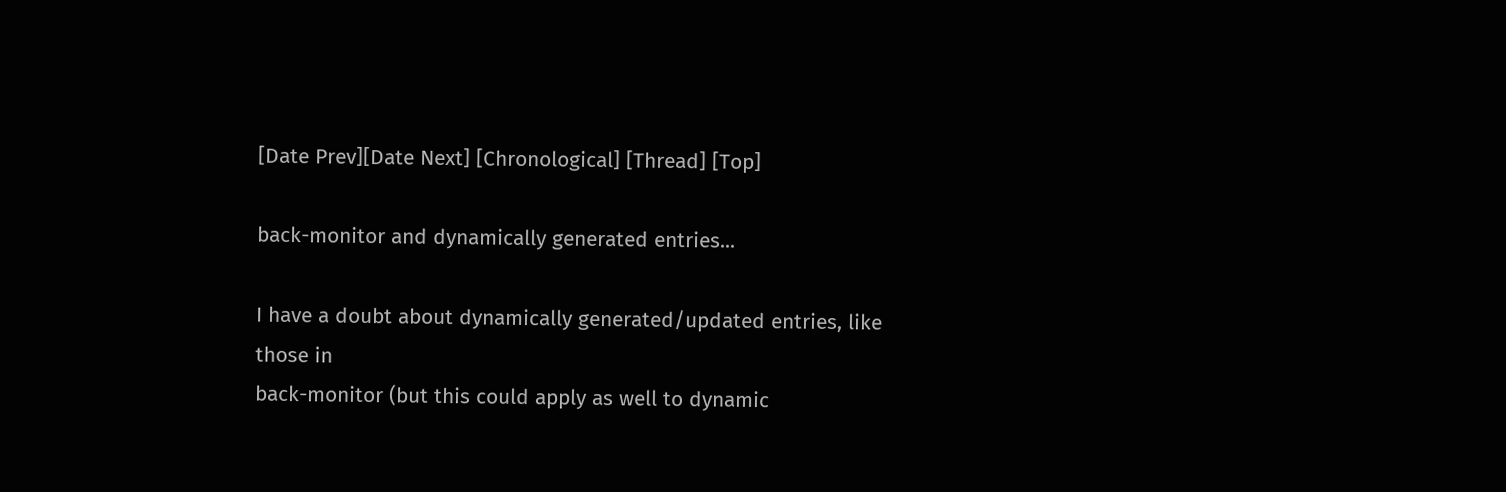[Date Prev][Date Next] [Chronological] [Thread] [Top]

back-monitor and dynamically generated entries...

I have a doubt about dynamically generated/updated entries, like those in
back-monitor (but this could apply as well to dynamic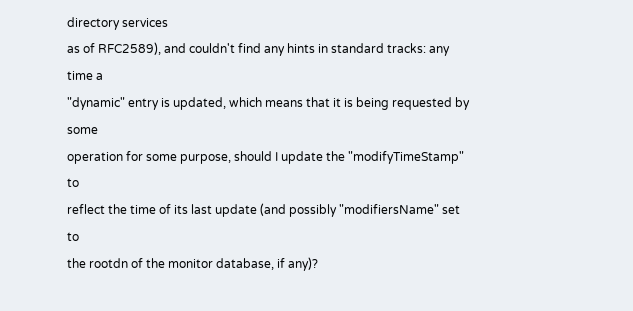directory services
as of RFC2589), and couldn't find any hints in standard tracks: any time a
"dynamic" entry is updated, which means that it is being requested by some
operation for some purpose, should I update the "modifyTimeStamp" to
reflect the time of its last update (and possibly "modifiersName" set to
the rootdn of the monitor database, if any)?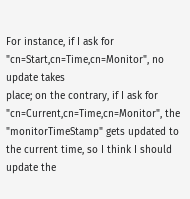For instance, if I ask for "cn=Start,cn=Time,cn=Monitor", no update takes
place; on the contrary, if I ask for "cn=Current,cn=Time,cn=Monitor", the
"monitorTimeStamp" gets updated to the current time, so I think I should
update the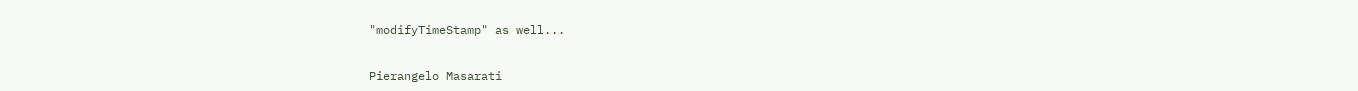"modifyTimeStamp" as well...


Pierangelo Masarati